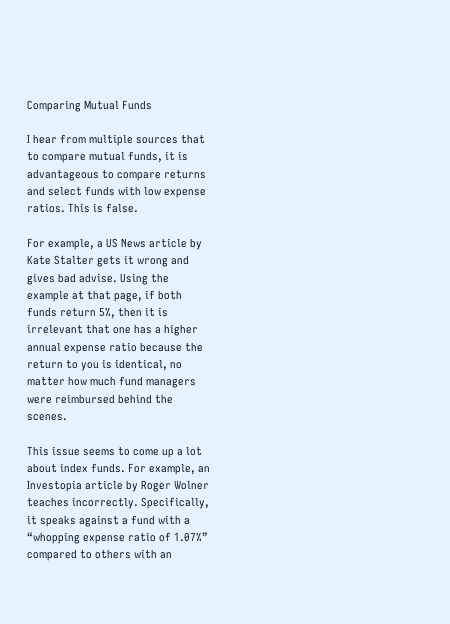Comparing Mutual Funds

I hear from multiple sources that to compare mutual funds, it is advantageous to compare returns and select funds with low expense ratios. This is false.

For example, a US News article by Kate Stalter gets it wrong and gives bad advise. Using the example at that page, if both funds return 5%, then it is irrelevant that one has a higher annual expense ratio because the return to you is identical, no matter how much fund managers were reimbursed behind the scenes.

This issue seems to come up a lot about index funds. For example, an Investopia article by Roger Wolner teaches incorrectly. Specifically, it speaks against a fund with a “whopping expense ratio of 1.07%” compared to others with an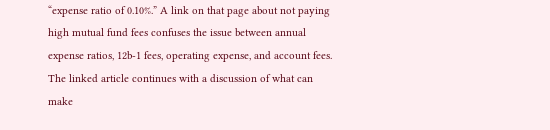“expense ratio of 0.10%.” A link on that page about not paying high mutual fund fees confuses the issue between annual expense ratios, 12b-1 fees, operating expense, and account fees. The linked article continues with a discussion of what can make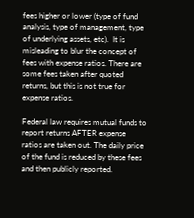fees higher or lower (type of fund analysis, type of management, type of underlying assets, etc).  It is misleading to blur the concept of fees with expense ratios. There are some fees taken after quoted returns, but this is not true for expense ratios.

Federal law requires mutual funds to report returns AFTER expense ratios are taken out. The daily price of the fund is reduced by these fees and then publicly reported.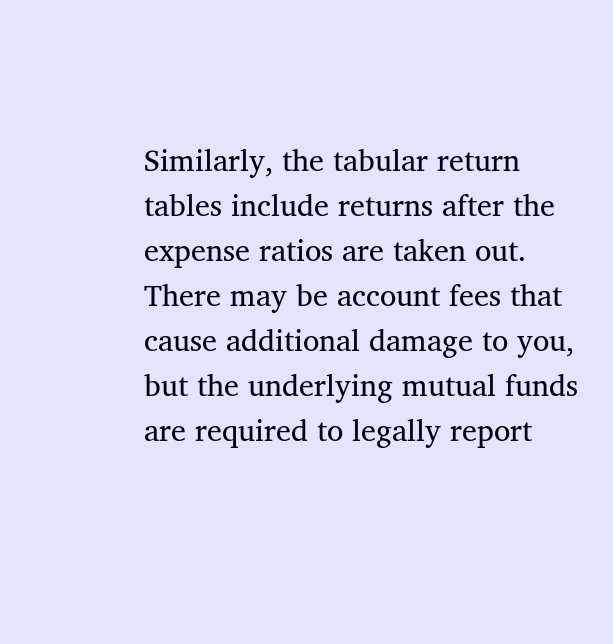Similarly, the tabular return tables include returns after the expense ratios are taken out. There may be account fees that cause additional damage to you, but the underlying mutual funds are required to legally report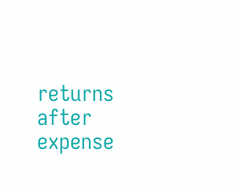returns after expense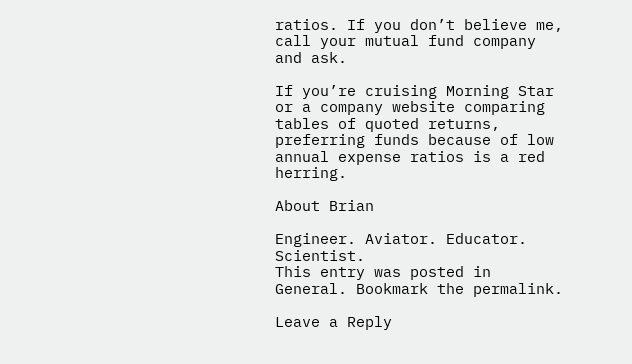ratios. If you don’t believe me, call your mutual fund company and ask.

If you’re cruising Morning Star or a company website comparing tables of quoted returns, preferring funds because of low annual expense ratios is a red herring.

About Brian

Engineer. Aviator. Educator. Scientist.
This entry was posted in General. Bookmark the permalink.

Leave a Reply